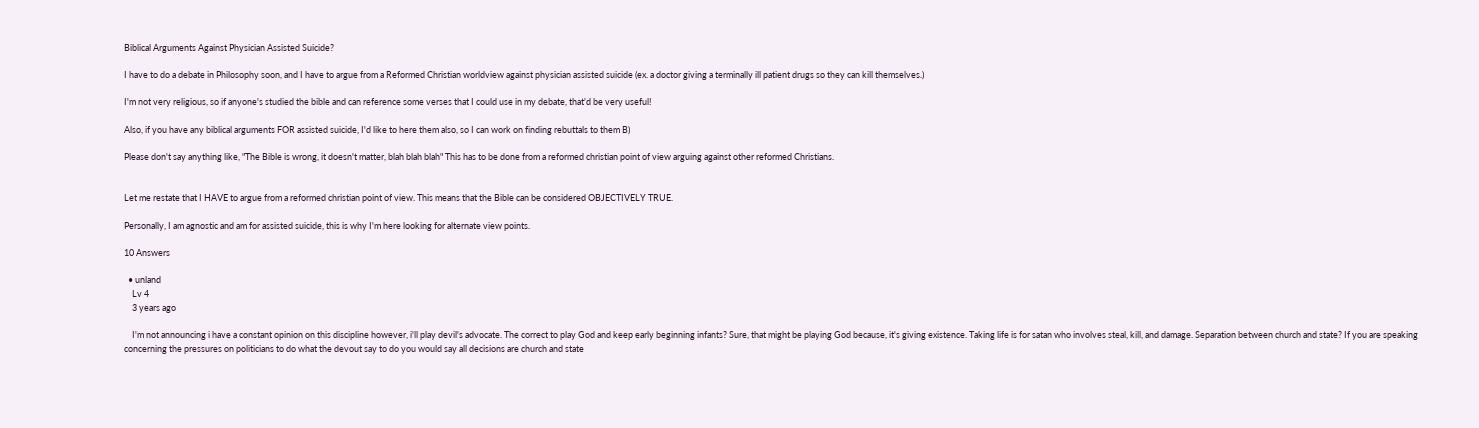Biblical Arguments Against Physician Assisted Suicide?

I have to do a debate in Philosophy soon, and I have to argue from a Reformed Christian worldview against physician assisted suicide (ex. a doctor giving a terminally ill patient drugs so they can kill themselves.)

I'm not very religious, so if anyone's studied the bible and can reference some verses that I could use in my debate, that'd be very useful!

Also, if you have any biblical arguments FOR assisted suicide, I'd like to here them also, so I can work on finding rebuttals to them B)

Please don't say anything like, "The Bible is wrong, it doesn't matter, blah blah blah" This has to be done from a reformed christian point of view arguing against other reformed Christians.


Let me restate that I HAVE to argue from a reformed christian point of view. This means that the Bible can be considered OBJECTIVELY TRUE.

Personally, I am agnostic and am for assisted suicide, this is why I'm here looking for alternate view points.

10 Answers

  • unland
    Lv 4
    3 years ago

    I'm not announcing i have a constant opinion on this discipline however, i'll play devil's advocate. The correct to play God and keep early beginning infants? Sure, that might be playing God because, it's giving existence. Taking life is for satan who involves steal, kill, and damage. Separation between church and state? If you are speaking concerning the pressures on politicians to do what the devout say to do you would say all decisions are church and state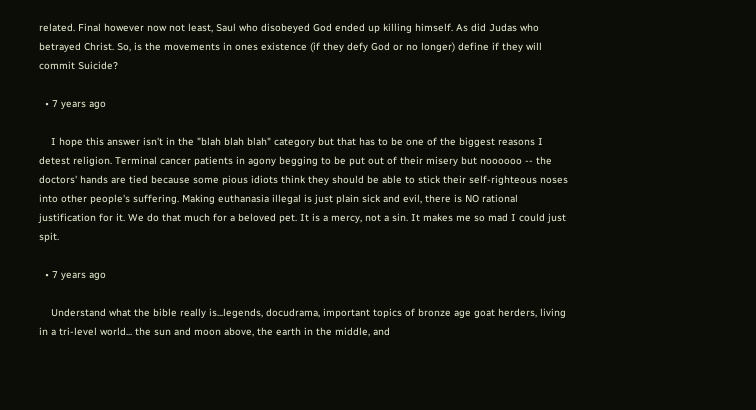related. Final however now not least, Saul who disobeyed God ended up killing himself. As did Judas who betrayed Christ. So, is the movements in ones existence (if they defy God or no longer) define if they will commit Suicide?

  • 7 years ago

    I hope this answer isn't in the "blah blah blah" category but that has to be one of the biggest reasons I detest religion. Terminal cancer patients in agony begging to be put out of their misery but noooooo -- the doctors' hands are tied because some pious idiots think they should be able to stick their self-righteous noses into other people's suffering. Making euthanasia illegal is just plain sick and evil, there is NO rational justification for it. We do that much for a beloved pet. It is a mercy, not a sin. It makes me so mad I could just spit.

  • 7 years ago

    Understand what the bible really is...legends, docudrama, important topics of bronze age goat herders, living in a tri-level world... the sun and moon above, the earth in the middle, and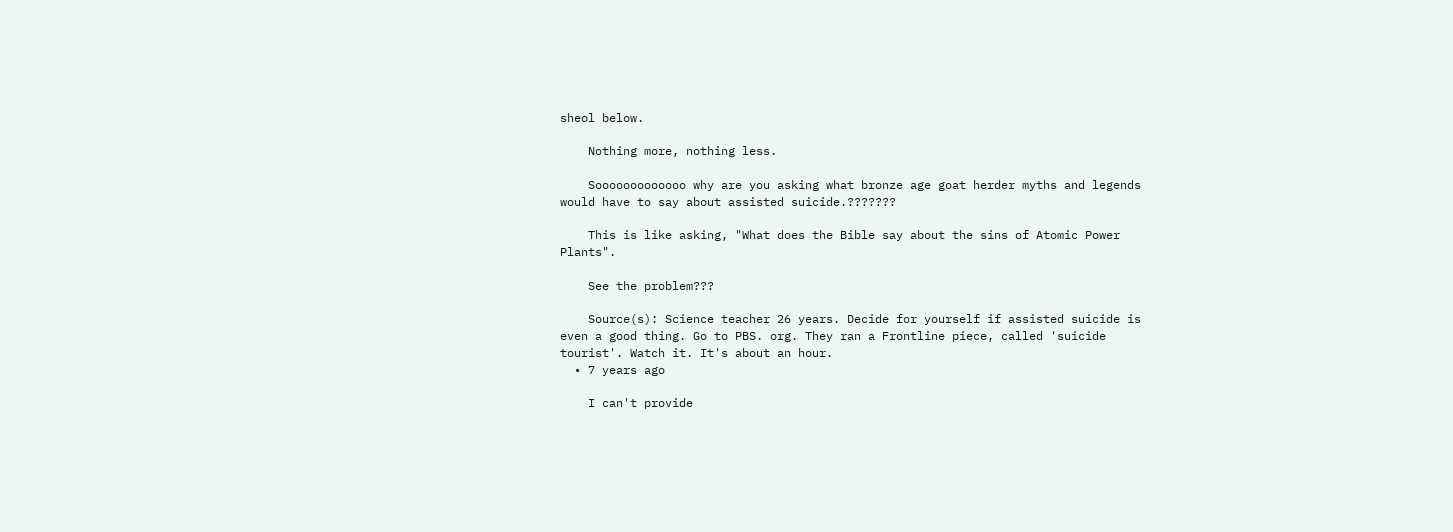sheol below.

    Nothing more, nothing less.

    Sooooooooooooo why are you asking what bronze age goat herder myths and legends would have to say about assisted suicide.???????

    This is like asking, "What does the Bible say about the sins of Atomic Power Plants".

    See the problem???

    Source(s): Science teacher 26 years. Decide for yourself if assisted suicide is even a good thing. Go to PBS. org. They ran a Frontline piece, called 'suicide tourist'. Watch it. It's about an hour.
  • 7 years ago

    I can't provide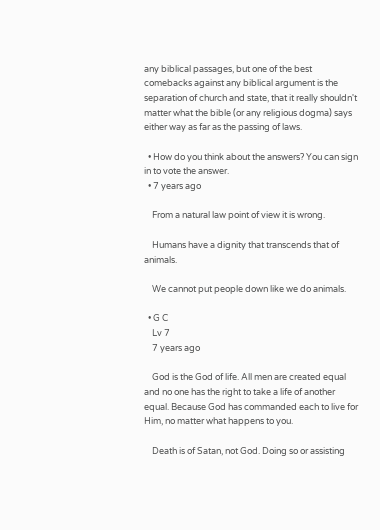any biblical passages, but one of the best comebacks against any biblical argument is the separation of church and state, that it really shouldn't matter what the bible (or any religious dogma) says either way as far as the passing of laws.

  • How do you think about the answers? You can sign in to vote the answer.
  • 7 years ago

    From a natural law point of view it is wrong.

    Humans have a dignity that transcends that of animals.

    We cannot put people down like we do animals.

  • G C
    Lv 7
    7 years ago

    God is the God of life. All men are created equal and no one has the right to take a life of another equal. Because God has commanded each to live for Him, no matter what happens to you.

    Death is of Satan, not God. Doing so or assisting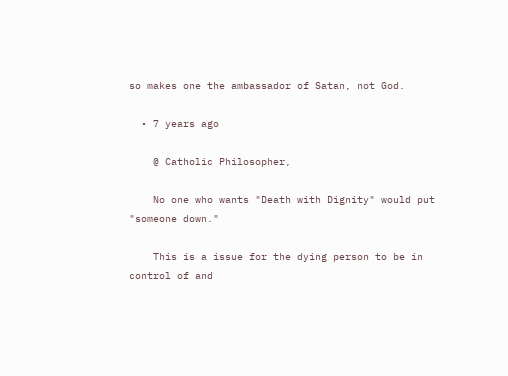so makes one the ambassador of Satan, not God.

  • 7 years ago

    @ Catholic Philosopher,

    No one who wants "Death with Dignity" would put "someone down."

    This is a issue for the dying person to be in control of and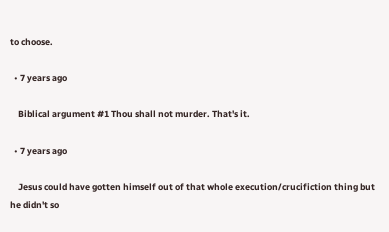to choose.

  • 7 years ago

    Biblical argument #1 Thou shall not murder. That's it.

  • 7 years ago

    Jesus could have gotten himself out of that whole execution/crucifiction thing but he didn't so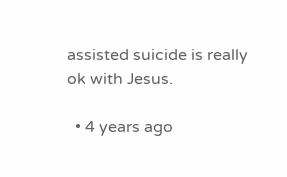assisted suicide is really ok with Jesus.

  • 4 years ago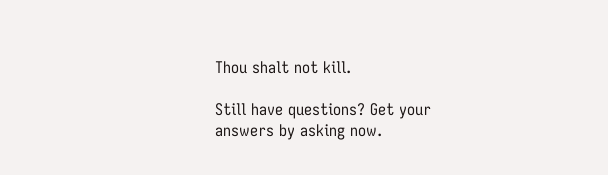Thou shalt not kill.

Still have questions? Get your answers by asking now.